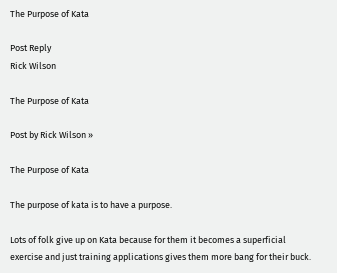The Purpose of Kata

Post Reply
Rick Wilson

The Purpose of Kata

Post by Rick Wilson »

The Purpose of Kata

The purpose of kata is to have a purpose.

Lots of folk give up on Kata because for them it becomes a superficial exercise and just training applications gives them more bang for their buck.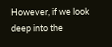However, if we look deep into the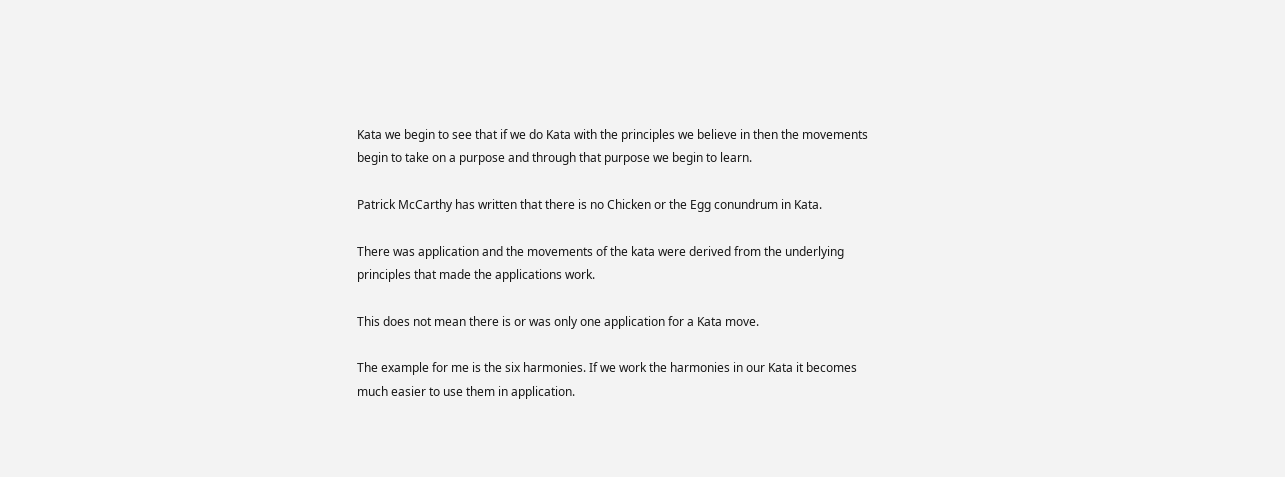Kata we begin to see that if we do Kata with the principles we believe in then the movements begin to take on a purpose and through that purpose we begin to learn.

Patrick McCarthy has written that there is no Chicken or the Egg conundrum in Kata.

There was application and the movements of the kata were derived from the underlying principles that made the applications work.

This does not mean there is or was only one application for a Kata move.

The example for me is the six harmonies. If we work the harmonies in our Kata it becomes much easier to use them in application.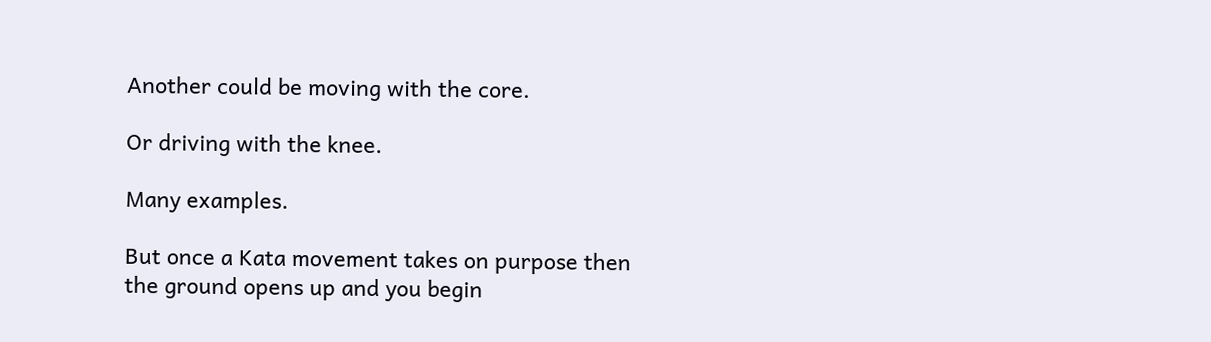Another could be moving with the core.

Or driving with the knee.

Many examples.

But once a Kata movement takes on purpose then the ground opens up and you begin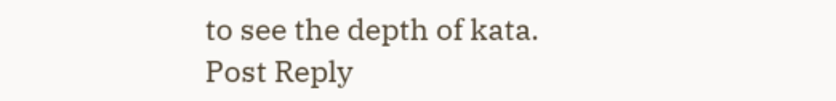to see the depth of kata.
Post Reply